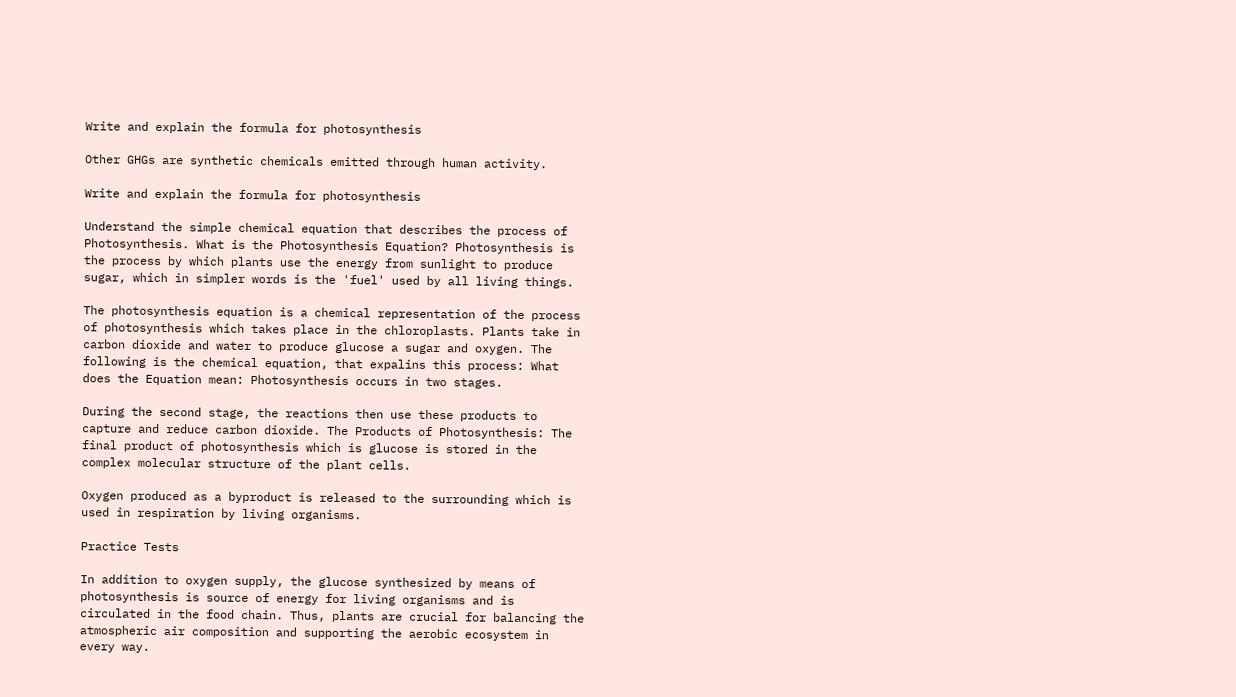Write and explain the formula for photosynthesis

Other GHGs are synthetic chemicals emitted through human activity.

Write and explain the formula for photosynthesis

Understand the simple chemical equation that describes the process of Photosynthesis. What is the Photosynthesis Equation? Photosynthesis is the process by which plants use the energy from sunlight to produce sugar, which in simpler words is the 'fuel' used by all living things.

The photosynthesis equation is a chemical representation of the process of photosynthesis which takes place in the chloroplasts. Plants take in carbon dioxide and water to produce glucose a sugar and oxygen. The following is the chemical equation, that expalins this process: What does the Equation mean: Photosynthesis occurs in two stages.

During the second stage, the reactions then use these products to capture and reduce carbon dioxide. The Products of Photosynthesis: The final product of photosynthesis which is glucose is stored in the complex molecular structure of the plant cells.

Oxygen produced as a byproduct is released to the surrounding which is used in respiration by living organisms.

Practice Tests

In addition to oxygen supply, the glucose synthesized by means of photosynthesis is source of energy for living organisms and is circulated in the food chain. Thus, plants are crucial for balancing the atmospheric air composition and supporting the aerobic ecosystem in every way.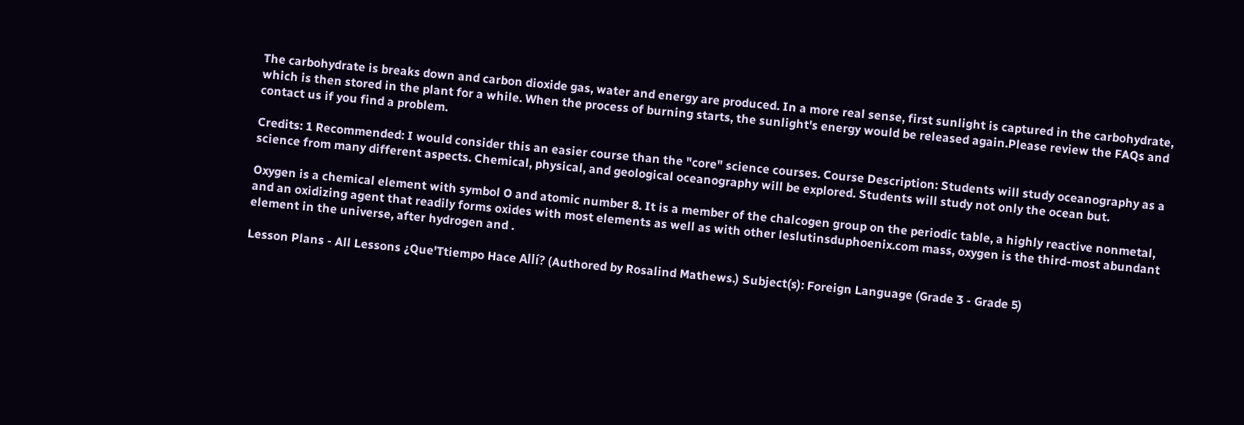The carbohydrate is breaks down and carbon dioxide gas, water and energy are produced. In a more real sense, first sunlight is captured in the carbohydrate, which is then stored in the plant for a while. When the process of burning starts, the sunlight's energy would be released again.Please review the FAQs and contact us if you find a problem.

Credits: 1 Recommended: I would consider this an easier course than the "core" science courses. Course Description: Students will study oceanography as a science from many different aspects. Chemical, physical, and geological oceanography will be explored. Students will study not only the ocean but.

Oxygen is a chemical element with symbol O and atomic number 8. It is a member of the chalcogen group on the periodic table, a highly reactive nonmetal, and an oxidizing agent that readily forms oxides with most elements as well as with other leslutinsduphoenix.com mass, oxygen is the third-most abundant element in the universe, after hydrogen and .

Lesson Plans - All Lessons ¿Que'Ttiempo Hace Allí? (Authored by Rosalind Mathews.) Subject(s): Foreign Language (Grade 3 - Grade 5)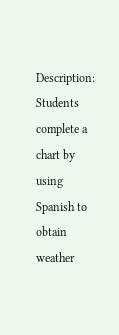Description: Students complete a chart by using Spanish to obtain weather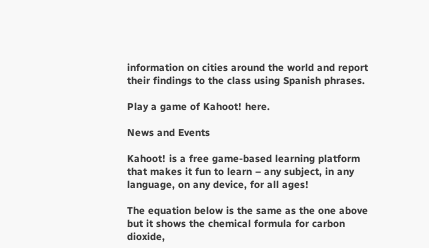information on cities around the world and report their findings to the class using Spanish phrases.

Play a game of Kahoot! here.

News and Events

Kahoot! is a free game-based learning platform that makes it fun to learn – any subject, in any language, on any device, for all ages!

The equation below is the same as the one above but it shows the chemical formula for carbon dioxide,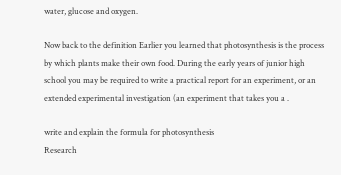water, glucose and oxygen.

Now back to the definition Earlier you learned that photosynthesis is the process by which plants make their own food. During the early years of junior high school you may be required to write a practical report for an experiment, or an extended experimental investigation (an experiment that takes you a .

write and explain the formula for photosynthesis
Research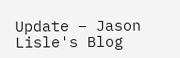Update – Jason Lisle's Blog